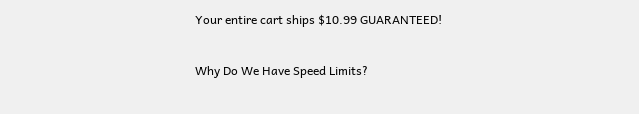Your entire cart ships $10.99 GUARANTEED!

Why Do We Have Speed Limits?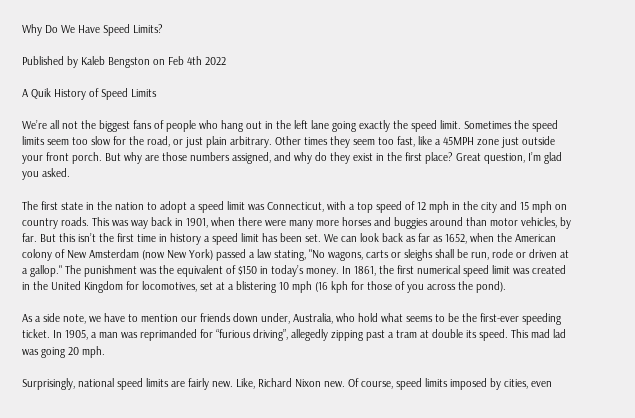Why Do We Have Speed Limits?

Published by Kaleb Bengston on Feb 4th 2022

A Quik History of Speed Limits

We’re all not the biggest fans of people who hang out in the left lane going exactly the speed limit. Sometimes the speed limits seem too slow for the road, or just plain arbitrary. Other times they seem too fast, like a 45MPH zone just outside your front porch. But why are those numbers assigned, and why do they exist in the first place? Great question, I’m glad you asked.

The first state in the nation to adopt a speed limit was Connecticut, with a top speed of 12 mph in the city and 15 mph on country roads. This was way back in 1901, when there were many more horses and buggies around than motor vehicles, by far. But this isn’t the first time in history a speed limit has been set. We can look back as far as 1652, when the American colony of New Amsterdam (now New York) passed a law stating, "No wagons, carts or sleighs shall be run, rode or driven at a gallop." The punishment was the equivalent of $150 in today’s money. In 1861, the first numerical speed limit was created in the United Kingdom for locomotives, set at a blistering 10 mph (16 kph for those of you across the pond).

As a side note, we have to mention our friends down under, Australia, who hold what seems to be the first-ever speeding ticket. In 1905, a man was reprimanded for “furious driving”, allegedly zipping past a tram at double its speed. This mad lad was going 20 mph.

Surprisingly, national speed limits are fairly new. Like, Richard Nixon new. Of course, speed limits imposed by cities, even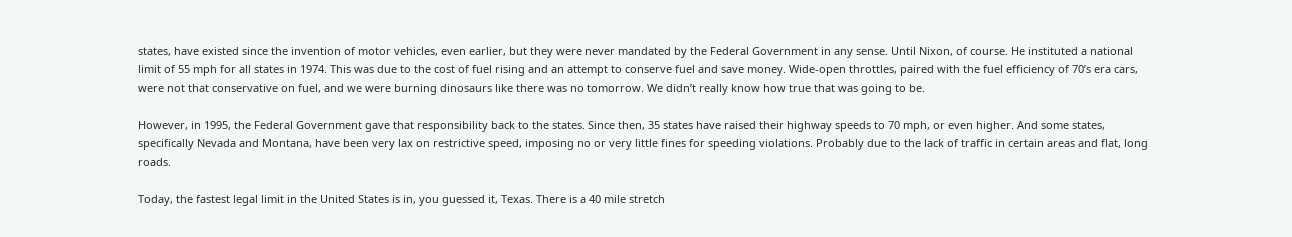states, have existed since the invention of motor vehicles, even earlier, but they were never mandated by the Federal Government in any sense. Until Nixon, of course. He instituted a national limit of 55 mph for all states in 1974. This was due to the cost of fuel rising and an attempt to conserve fuel and save money. Wide-open throttles, paired with the fuel efficiency of 70’s era cars, were not that conservative on fuel, and we were burning dinosaurs like there was no tomorrow. We didn’t really know how true that was going to be.

However, in 1995, the Federal Government gave that responsibility back to the states. Since then, 35 states have raised their highway speeds to 70 mph, or even higher. And some states, specifically Nevada and Montana, have been very lax on restrictive speed, imposing no or very little fines for speeding violations. Probably due to the lack of traffic in certain areas and flat, long roads.

Today, the fastest legal limit in the United States is in, you guessed it, Texas. There is a 40 mile stretch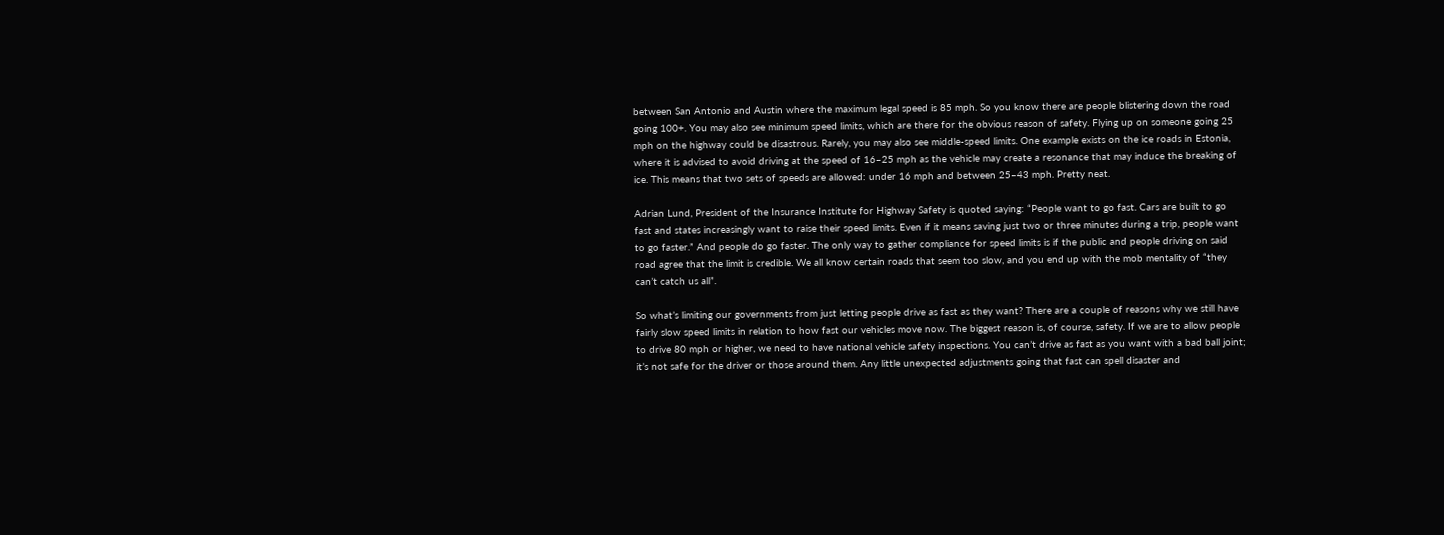between San Antonio and Austin where the maximum legal speed is 85 mph. So you know there are people blistering down the road going 100+. You may also see minimum speed limits, which are there for the obvious reason of safety. Flying up on someone going 25 mph on the highway could be disastrous. Rarely, you may also see middle-speed limits. One example exists on the ice roads in Estonia, where it is advised to avoid driving at the speed of 16–25 mph as the vehicle may create a resonance that may induce the breaking of ice. This means that two sets of speeds are allowed: under 16 mph and between 25–43 mph. Pretty neat.

Adrian Lund, President of the Insurance Institute for Highway Safety is quoted saying: “People want to go fast. Cars are built to go fast and states increasingly want to raise their speed limits. Even if it means saving just two or three minutes during a trip, people want to go faster.” And people do go faster. The only way to gather compliance for speed limits is if the public and people driving on said road agree that the limit is credible. We all know certain roads that seem too slow, and you end up with the mob mentality of “they can’t catch us all”.

So what’s limiting our governments from just letting people drive as fast as they want? There are a couple of reasons why we still have fairly slow speed limits in relation to how fast our vehicles move now. The biggest reason is, of course, safety. If we are to allow people to drive 80 mph or higher, we need to have national vehicle safety inspections. You can’t drive as fast as you want with a bad ball joint; it’s not safe for the driver or those around them. Any little unexpected adjustments going that fast can spell disaster and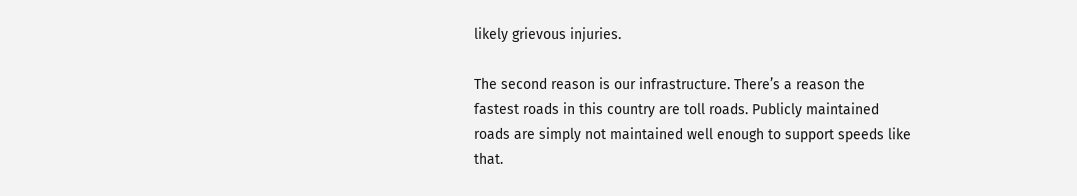likely grievous injuries.

The second reason is our infrastructure. There’s a reason the fastest roads in this country are toll roads. Publicly maintained roads are simply not maintained well enough to support speeds like that.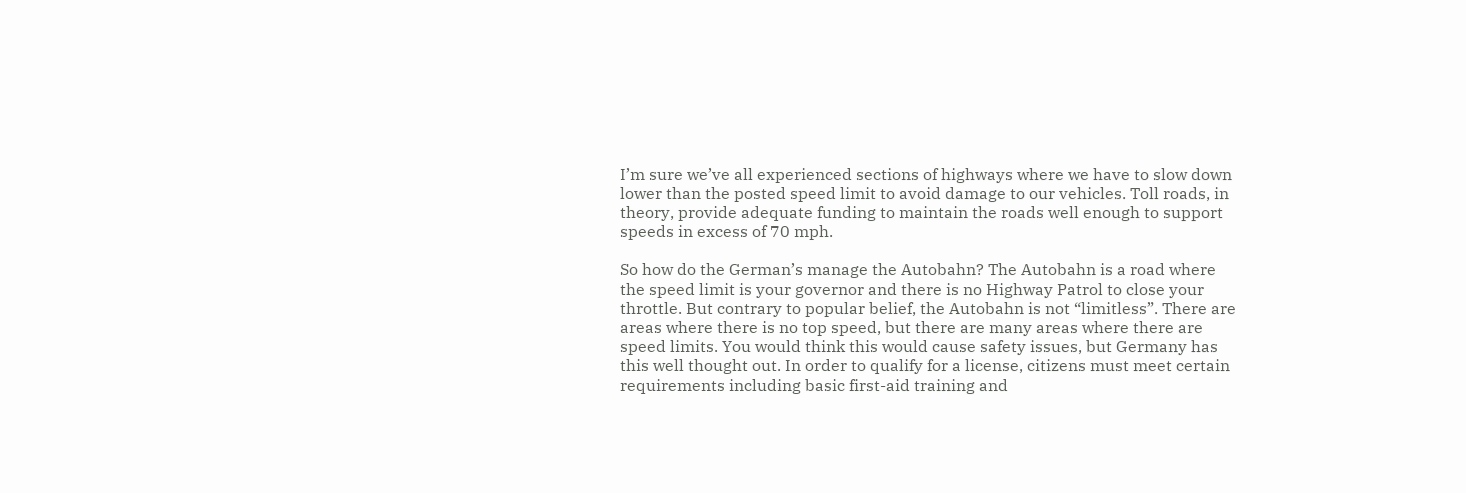I’m sure we’ve all experienced sections of highways where we have to slow down lower than the posted speed limit to avoid damage to our vehicles. Toll roads, in theory, provide adequate funding to maintain the roads well enough to support speeds in excess of 70 mph.

So how do the German’s manage the Autobahn? The Autobahn is a road where the speed limit is your governor and there is no Highway Patrol to close your throttle. But contrary to popular belief, the Autobahn is not “limitless”. There are areas where there is no top speed, but there are many areas where there are speed limits. You would think this would cause safety issues, but Germany has this well thought out. In order to qualify for a license, citizens must meet certain requirements including basic first-aid training and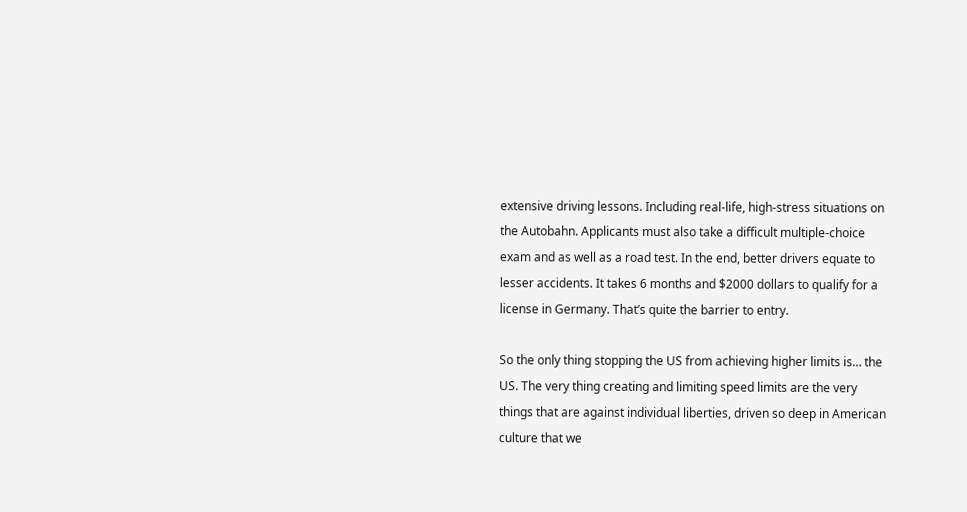extensive driving lessons. Including real-life, high-stress situations on the Autobahn. Applicants must also take a difficult multiple-choice exam and as well as a road test. In the end, better drivers equate to lesser accidents. It takes 6 months and $2000 dollars to qualify for a license in Germany. That’s quite the barrier to entry.

So the only thing stopping the US from achieving higher limits is… the US. The very thing creating and limiting speed limits are the very things that are against individual liberties, driven so deep in American culture that we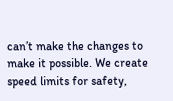can’t make the changes to make it possible. We create speed limits for safety,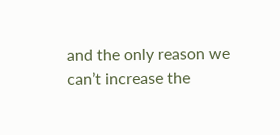and the only reason we can’t increase the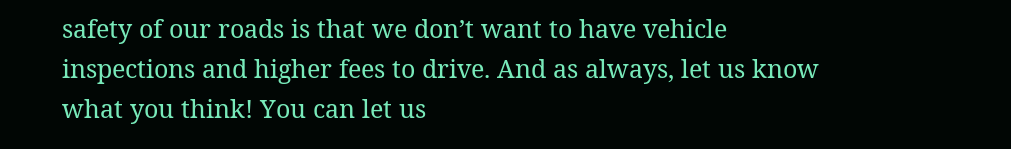safety of our roads is that we don’t want to have vehicle inspections and higher fees to drive. And as always, let us know what you think! You can let us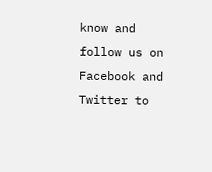know and follow us on Facebook and Twitter to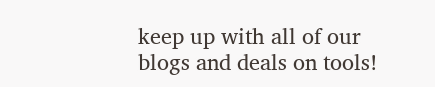keep up with all of our blogs and deals on tools!